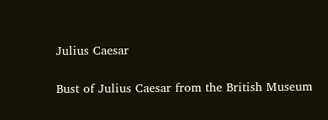Julius Caesar

Bust of Julius Caesar from the British Museum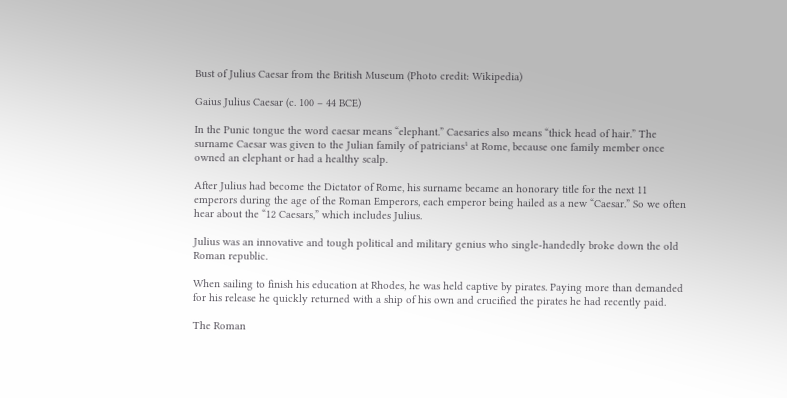Bust of Julius Caesar from the British Museum (Photo credit: Wikipedia)

Gaius Julius Caesar (c. 100 – 44 BCE)

In the Punic tongue the word caesar means “elephant.” Caesaries also means “thick head of hair.” The surname Caesar was given to the Julian family of patricians¹ at Rome, because one family member once owned an elephant or had a healthy scalp.

After Julius had become the Dictator of Rome, his surname became an honorary title for the next 11 emperors during the age of the Roman Emperors, each emperor being hailed as a new “Caesar.” So we often hear about the “12 Caesars,” which includes Julius.

Julius was an innovative and tough political and military genius who single-handedly broke down the old Roman republic.

When sailing to finish his education at Rhodes, he was held captive by pirates. Paying more than demanded for his release he quickly returned with a ship of his own and crucified the pirates he had recently paid.

The Roman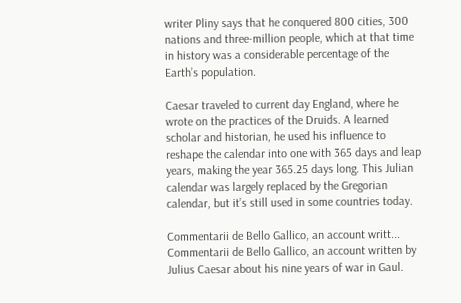writer Pliny says that he conquered 800 cities, 300 nations and three-million people, which at that time in history was a considerable percentage of the Earth’s population.

Caesar traveled to current day England, where he wrote on the practices of the Druids. A learned scholar and historian, he used his influence to reshape the calendar into one with 365 days and leap years, making the year 365.25 days long. This Julian calendar was largely replaced by the Gregorian calendar, but it’s still used in some countries today.

Commentarii de Bello Gallico, an account writt...
Commentarii de Bello Gallico, an account written by Julius Caesar about his nine years of war in Gaul.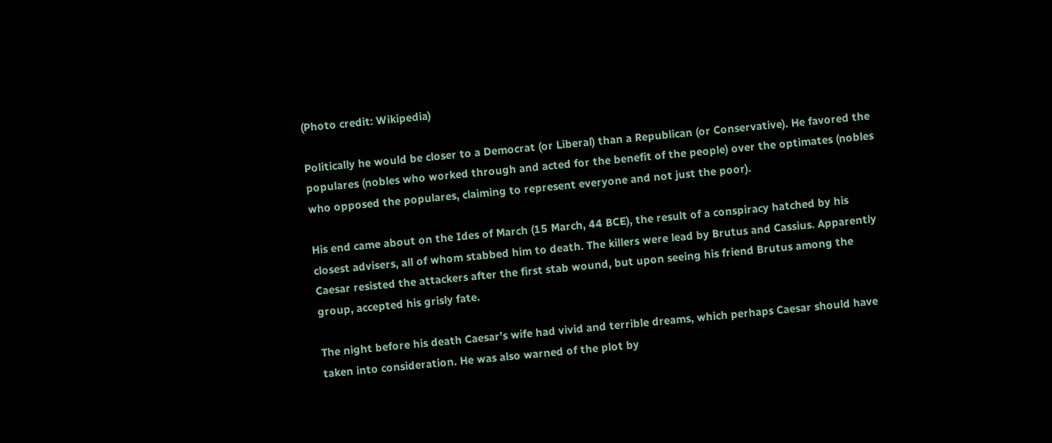(Photo credit: Wikipedia)

Politically he would be closer to a Democrat (or Liberal) than a Republican (or Conservative). He favored the populares (nobles who worked through and acted for the benefit of the people) over the optimates (nobles who opposed the populares, claiming to represent everyone and not just the poor).

His end came about on the Ides of March (15 March, 44 BCE), the result of a conspiracy hatched by his closest advisers, all of whom stabbed him to death. The killers were lead by Brutus and Cassius. Apparently Caesar resisted the attackers after the first stab wound, but upon seeing his friend Brutus among the group, accepted his grisly fate.

The night before his death Caesar’s wife had vivid and terrible dreams, which perhaps Caesar should have taken into consideration. He was also warned of the plot by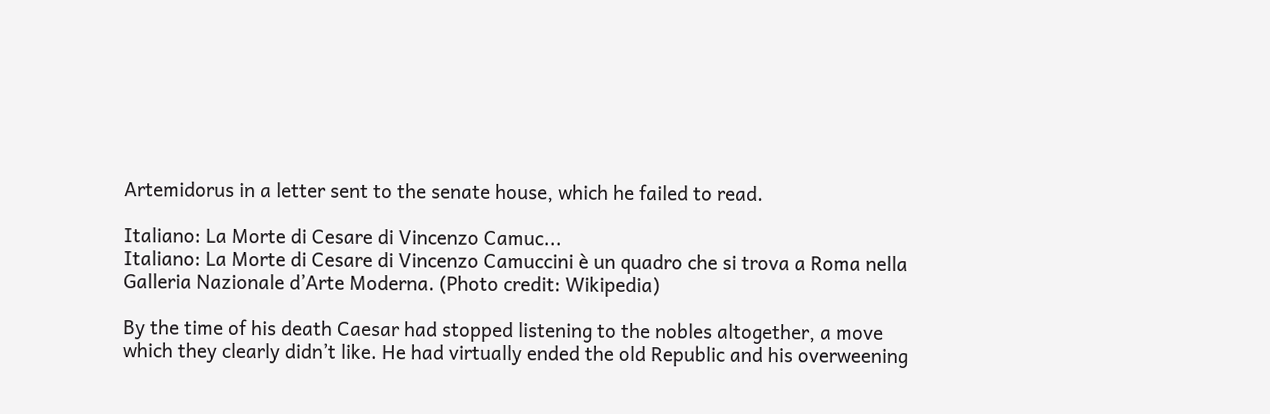Artemidorus in a letter sent to the senate house, which he failed to read.

Italiano: La Morte di Cesare di Vincenzo Camuc...
Italiano: La Morte di Cesare di Vincenzo Camuccini è un quadro che si trova a Roma nella Galleria Nazionale d’Arte Moderna. (Photo credit: Wikipedia)

By the time of his death Caesar had stopped listening to the nobles altogether, a move which they clearly didn’t like. He had virtually ended the old Republic and his overweening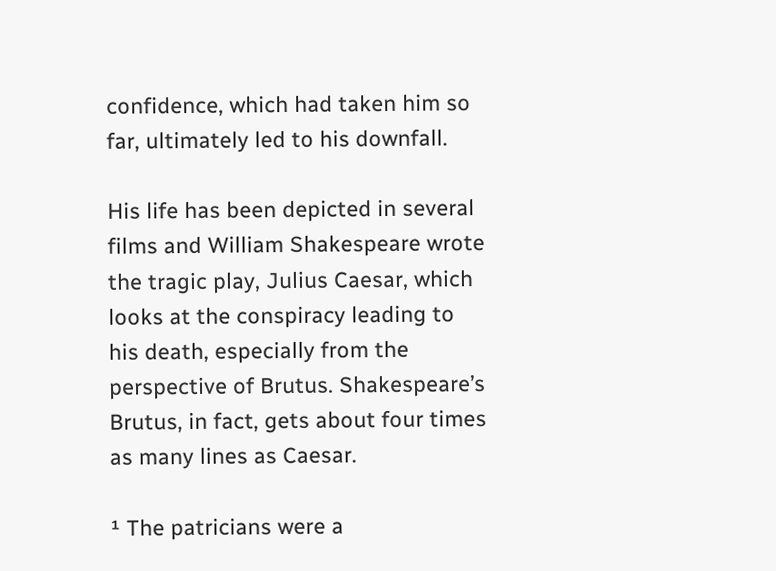confidence, which had taken him so far, ultimately led to his downfall.

His life has been depicted in several films and William Shakespeare wrote the tragic play, Julius Caesar, which looks at the conspiracy leading to his death, especially from the perspective of Brutus. Shakespeare’s Brutus, in fact, gets about four times as many lines as Caesar.

¹ The patricians were a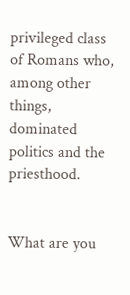privileged class of Romans who, among other things, dominated politics and the priesthood.


What are you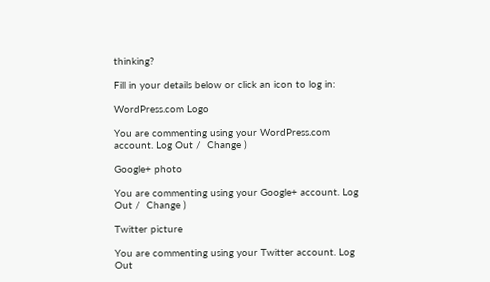thinking?

Fill in your details below or click an icon to log in:

WordPress.com Logo

You are commenting using your WordPress.com account. Log Out /  Change )

Google+ photo

You are commenting using your Google+ account. Log Out /  Change )

Twitter picture

You are commenting using your Twitter account. Log Out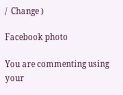/  Change )

Facebook photo

You are commenting using your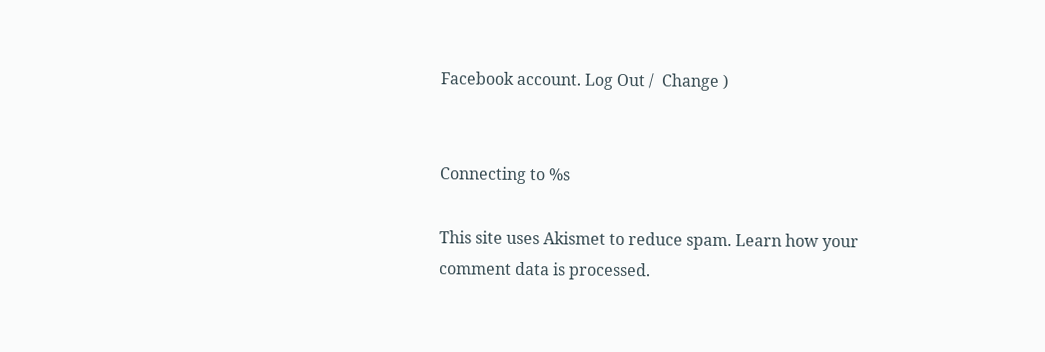Facebook account. Log Out /  Change )


Connecting to %s

This site uses Akismet to reduce spam. Learn how your comment data is processed.